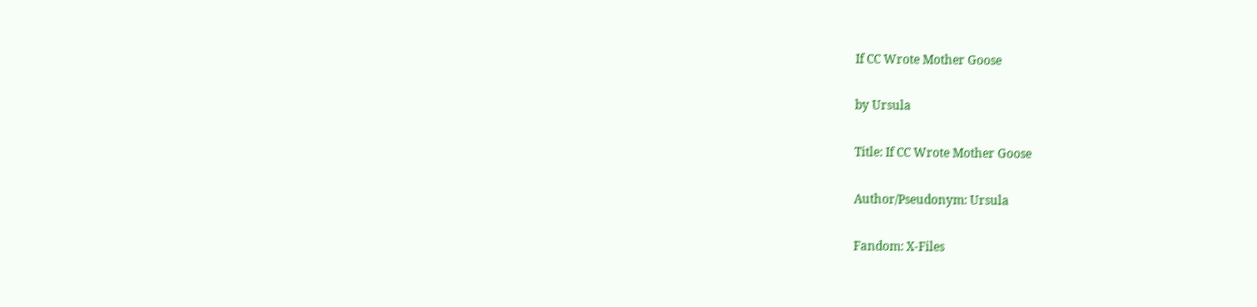If CC Wrote Mother Goose

by Ursula

Title: If CC Wrote Mother Goose

Author/Pseudonym: Ursula

Fandom: X-Files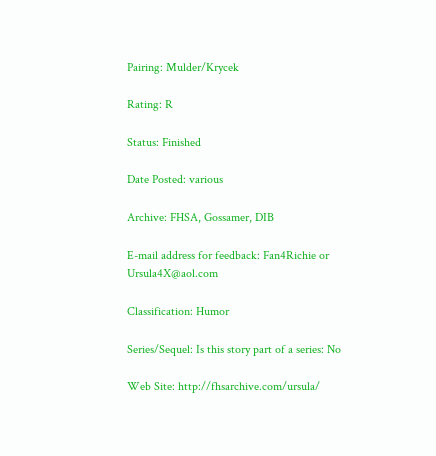Pairing: Mulder/Krycek

Rating: R

Status: Finished

Date Posted: various

Archive: FHSA, Gossamer, DIB

E-mail address for feedback: Fan4Richie or Ursula4X@aol.com

Classification: Humor

Series/Sequel: Is this story part of a series: No

Web Site: http://fhsarchive.com/ursula/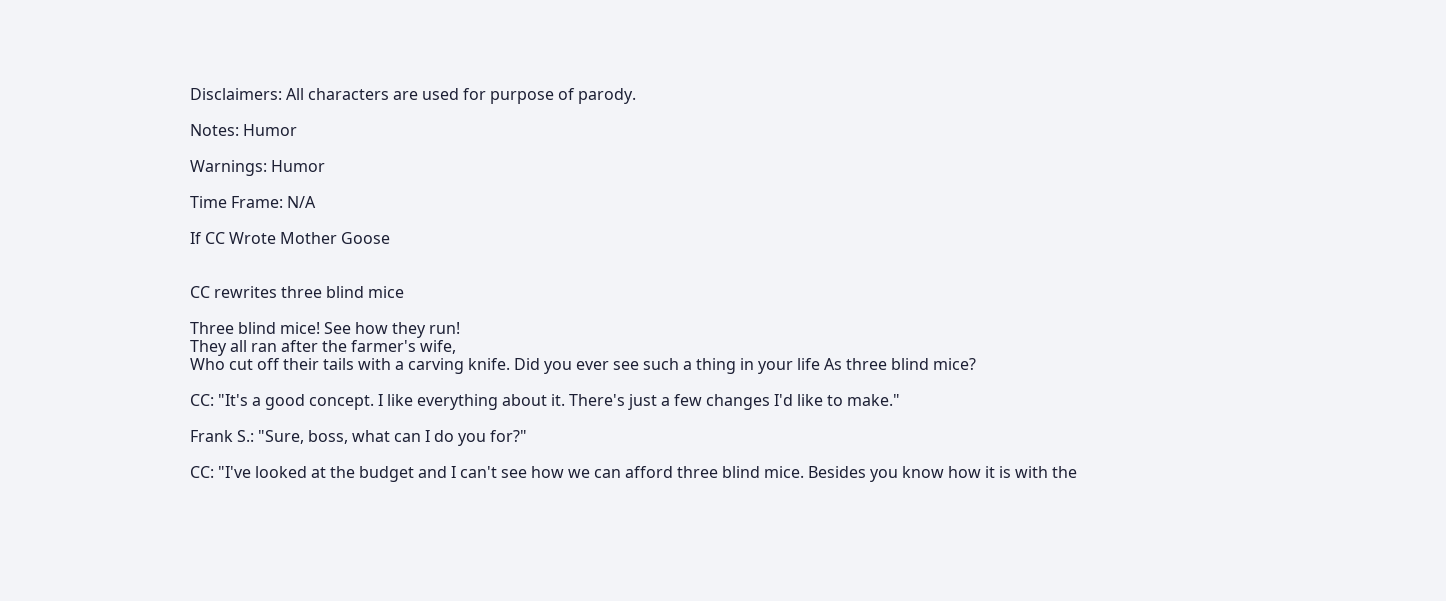Disclaimers: All characters are used for purpose of parody.

Notes: Humor

Warnings: Humor

Time Frame: N/A

If CC Wrote Mother Goose


CC rewrites three blind mice

Three blind mice! See how they run!
They all ran after the farmer's wife,
Who cut off their tails with a carving knife. Did you ever see such a thing in your life As three blind mice?

CC: "It's a good concept. I like everything about it. There's just a few changes I'd like to make."

Frank S.: "Sure, boss, what can I do you for?"

CC: "I've looked at the budget and I can't see how we can afford three blind mice. Besides you know how it is with the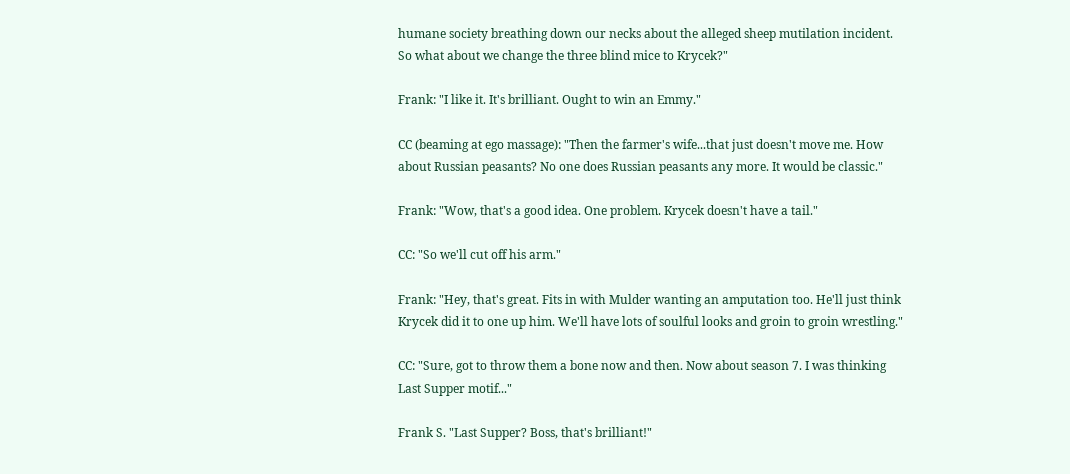humane society breathing down our necks about the alleged sheep mutilation incident. So what about we change the three blind mice to Krycek?"

Frank: "I like it. It's brilliant. Ought to win an Emmy."

CC (beaming at ego massage): "Then the farmer's wife...that just doesn't move me. How about Russian peasants? No one does Russian peasants any more. It would be classic."

Frank: "Wow, that's a good idea. One problem. Krycek doesn't have a tail."

CC: "So we'll cut off his arm."

Frank: "Hey, that's great. Fits in with Mulder wanting an amputation too. He'll just think Krycek did it to one up him. We'll have lots of soulful looks and groin to groin wrestling."

CC: "Sure, got to throw them a bone now and then. Now about season 7. I was thinking Last Supper motif..."

Frank S. "Last Supper? Boss, that's brilliant!"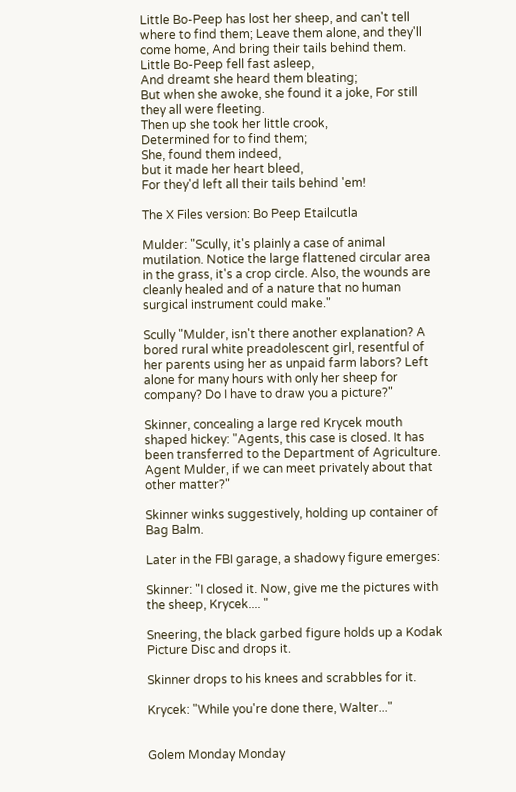Little Bo-Peep has lost her sheep, and can't tell where to find them; Leave them alone, and they'll come home, And bring their tails behind them.
Little Bo-Peep fell fast asleep,
And dreamt she heard them bleating;
But when she awoke, she found it a joke, For still they all were fleeting.
Then up she took her little crook,
Determined for to find them;
She, found them indeed,
but it made her heart bleed,
For they'd left all their tails behind 'em!

The X Files version: Bo Peep Etailcutla

Mulder: "Scully, it's plainly a case of animal mutilation. Notice the large flattened circular area in the grass, it's a crop circle. Also, the wounds are cleanly healed and of a nature that no human surgical instrument could make."

Scully "Mulder, isn't there another explanation? A bored rural white preadolescent girl, resentful of her parents using her as unpaid farm labors? Left alone for many hours with only her sheep for company? Do I have to draw you a picture?"

Skinner, concealing a large red Krycek mouth shaped hickey: "Agents, this case is closed. It has been transferred to the Department of Agriculture. Agent Mulder, if we can meet privately about that other matter?"

Skinner winks suggestively, holding up container of Bag Balm.

Later in the FBI garage, a shadowy figure emerges:

Skinner: "I closed it. Now, give me the pictures with the sheep, Krycek.... "

Sneering, the black garbed figure holds up a Kodak Picture Disc and drops it.

Skinner drops to his knees and scrabbles for it.

Krycek: "While you're done there, Walter..."


Golem Monday Monday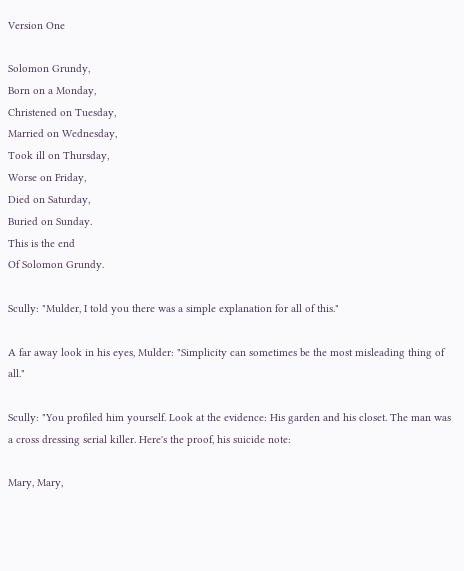Version One

Solomon Grundy,
Born on a Monday,
Christened on Tuesday,
Married on Wednesday,
Took ill on Thursday,
Worse on Friday,
Died on Saturday,
Buried on Sunday.
This is the end
Of Solomon Grundy.

Scully: "Mulder, I told you there was a simple explanation for all of this."

A far away look in his eyes, Mulder: "Simplicity can sometimes be the most misleading thing of all."

Scully: "You profiled him yourself. Look at the evidence: His garden and his closet. The man was a cross dressing serial killer. Here's the proof, his suicide note:

Mary, Mary,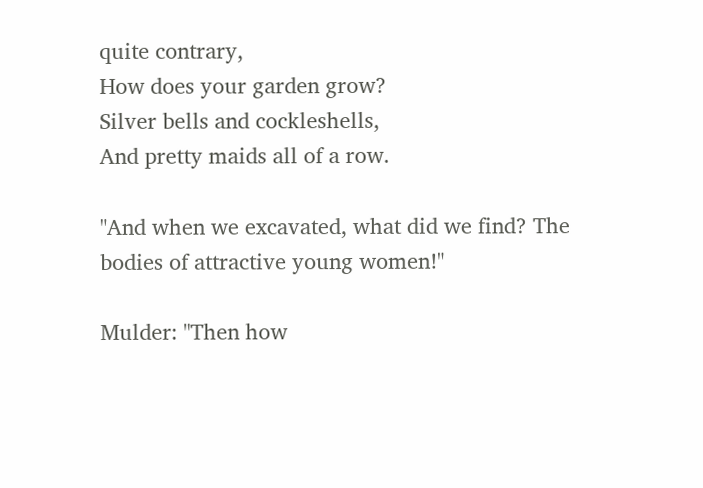quite contrary,
How does your garden grow?
Silver bells and cockleshells,
And pretty maids all of a row.

"And when we excavated, what did we find? The bodies of attractive young women!"

Mulder: "Then how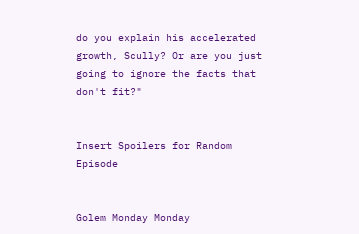do you explain his accelerated growth, Scully? Or are you just going to ignore the facts that don't fit?"


Insert Spoilers for Random Episode


Golem Monday Monday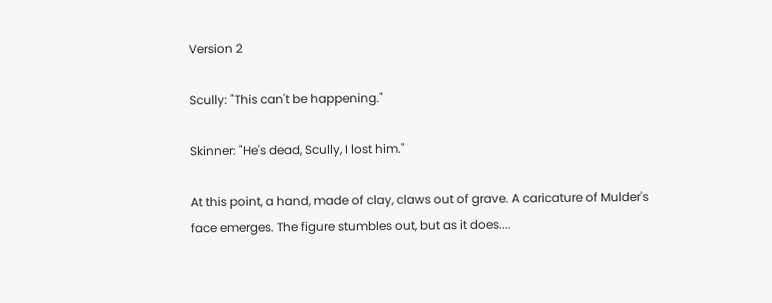Version 2

Scully: "This can't be happening."

Skinner: "He's dead, Scully, I lost him."

At this point, a hand, made of clay, claws out of grave. A caricature of Mulder's face emerges. The figure stumbles out, but as it does....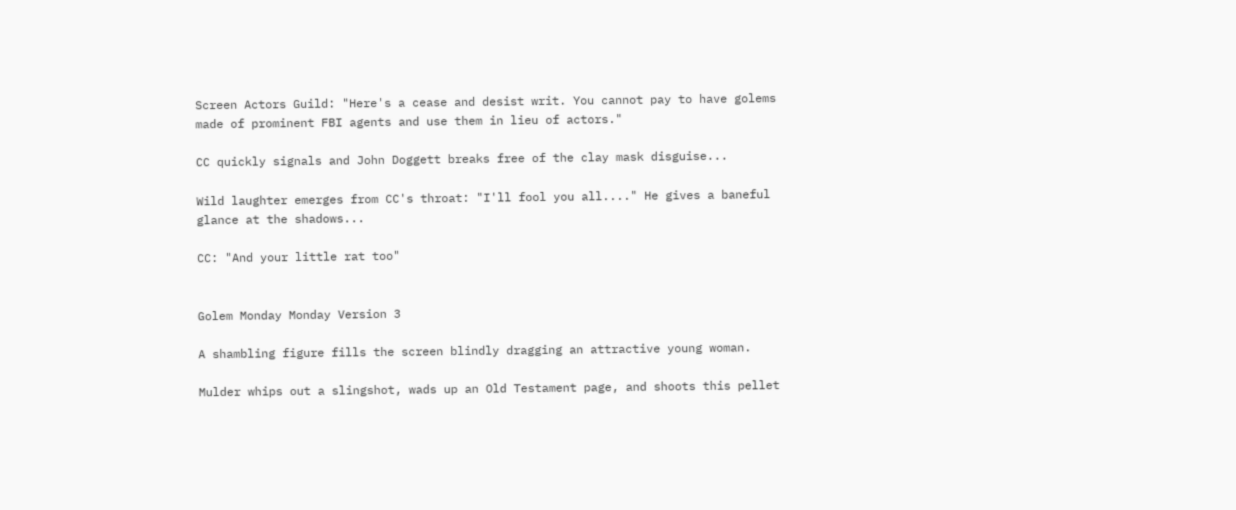Screen Actors Guild: "Here's a cease and desist writ. You cannot pay to have golems made of prominent FBI agents and use them in lieu of actors."

CC quickly signals and John Doggett breaks free of the clay mask disguise...

Wild laughter emerges from CC's throat: "I'll fool you all...." He gives a baneful glance at the shadows...

CC: "And your little rat too"


Golem Monday Monday Version 3

A shambling figure fills the screen blindly dragging an attractive young woman.

Mulder whips out a slingshot, wads up an Old Testament page, and shoots this pellet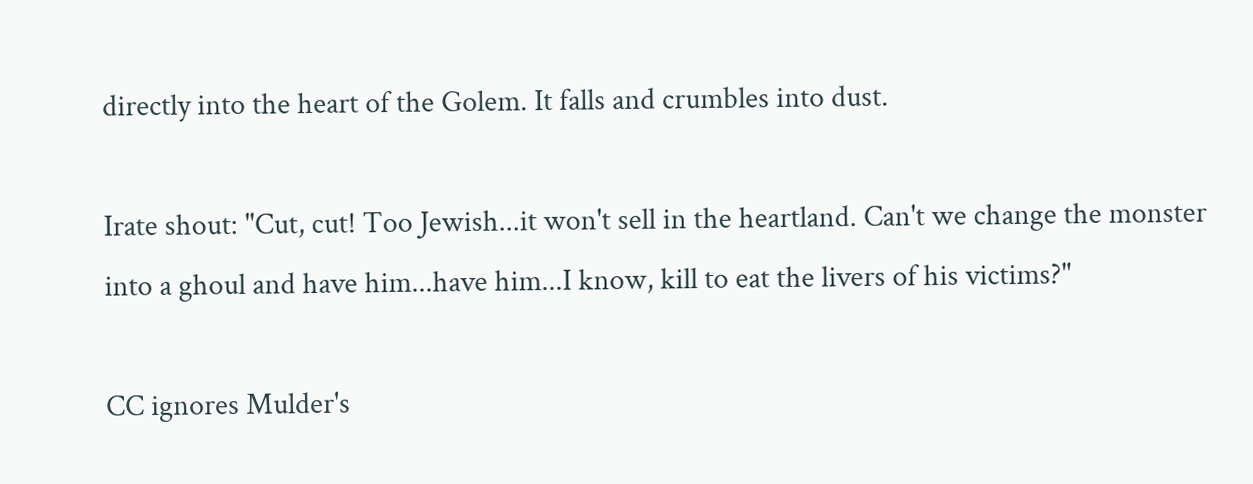directly into the heart of the Golem. It falls and crumbles into dust.

Irate shout: "Cut, cut! Too Jewish...it won't sell in the heartland. Can't we change the monster into a ghoul and have him...have him...I know, kill to eat the livers of his victims?"

CC ignores Mulder's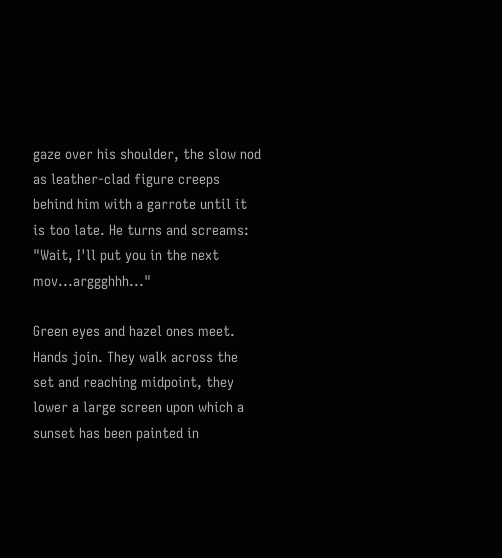gaze over his shoulder, the slow nod as leather-clad figure creeps behind him with a garrote until it is too late. He turns and screams: "Wait, I'll put you in the next mov...arggghhh..."

Green eyes and hazel ones meet. Hands join. They walk across the set and reaching midpoint, they lower a large screen upon which a sunset has been painted in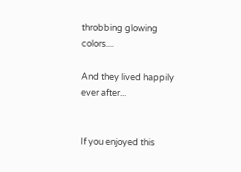throbbing glowing colors....

And they lived happily ever after...


If you enjoyed this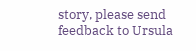story, please send feedback to Ursula